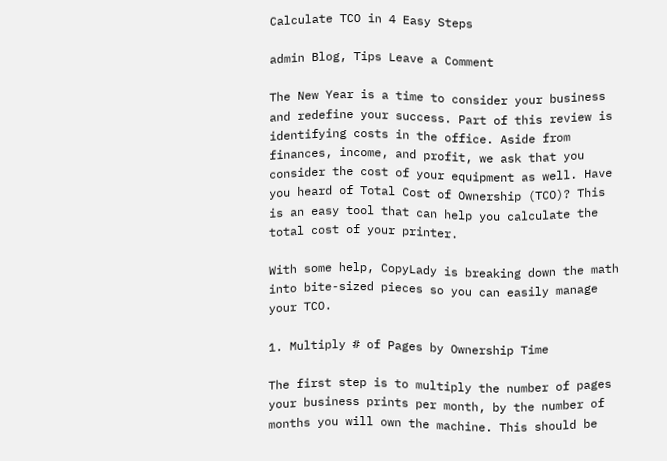Calculate TCO in 4 Easy Steps

admin Blog, Tips Leave a Comment

The New Year is a time to consider your business and redefine your success. Part of this review is identifying costs in the office. Aside from finances, income, and profit, we ask that you consider the cost of your equipment as well. Have you heard of Total Cost of Ownership (TCO)? This is an easy tool that can help you calculate the total cost of your printer.

With some help, CopyLady is breaking down the math into bite-sized pieces so you can easily manage your TCO.

1. Multiply # of Pages by Ownership Time

The first step is to multiply the number of pages your business prints per month, by the number of months you will own the machine. This should be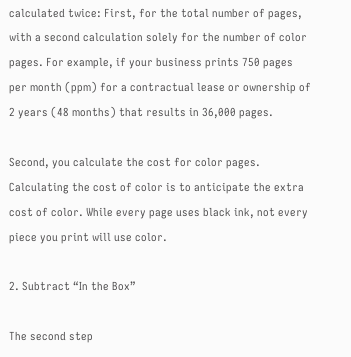calculated twice: First, for the total number of pages, with a second calculation solely for the number of color pages. For example, if your business prints 750 pages per month (ppm) for a contractual lease or ownership of 2 years (48 months) that results in 36,000 pages.

Second, you calculate the cost for color pages. Calculating the cost of color is to anticipate the extra cost of color. While every page uses black ink, not every piece you print will use color.

2. Subtract “In the Box”

The second step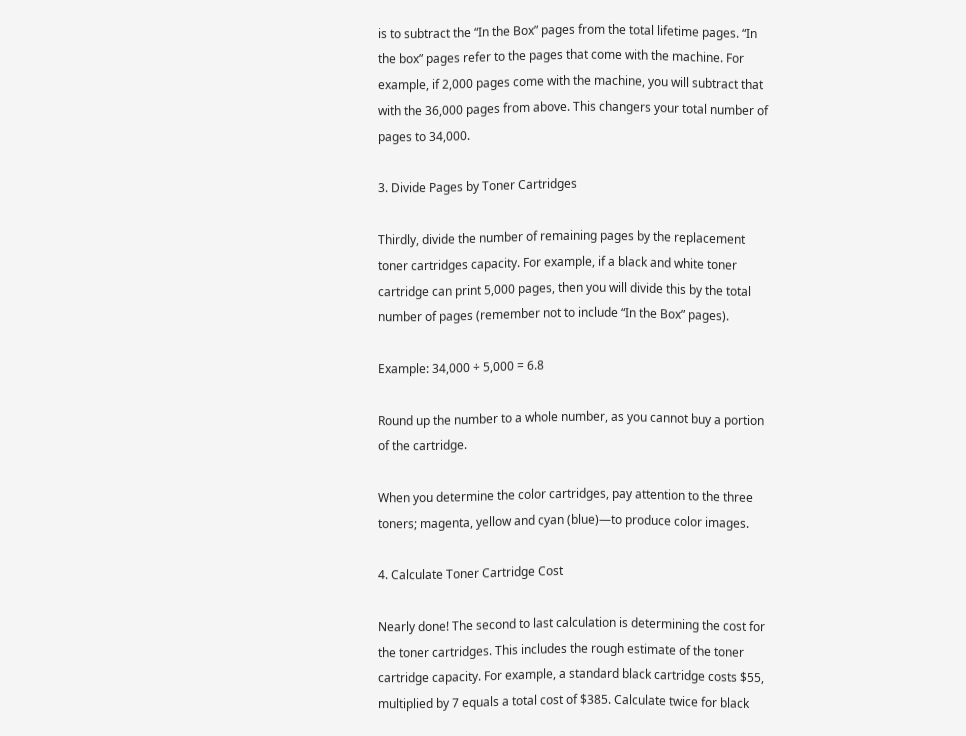is to subtract the “In the Box” pages from the total lifetime pages. “In the box” pages refer to the pages that come with the machine. For example, if 2,000 pages come with the machine, you will subtract that with the 36,000 pages from above. This changers your total number of pages to 34,000.

3. Divide Pages by Toner Cartridges

Thirdly, divide the number of remaining pages by the replacement toner cartridges capacity. For example, if a black and white toner cartridge can print 5,000 pages, then you will divide this by the total number of pages (remember not to include “In the Box” pages).

Example: 34,000 ÷ 5,000 = 6.8

Round up the number to a whole number, as you cannot buy a portion of the cartridge.

When you determine the color cartridges, pay attention to the three toners; magenta, yellow and cyan (blue)—to produce color images.

4. Calculate Toner Cartridge Cost

Nearly done! The second to last calculation is determining the cost for the toner cartridges. This includes the rough estimate of the toner cartridge capacity. For example, a standard black cartridge costs $55, multiplied by 7 equals a total cost of $385. Calculate twice for black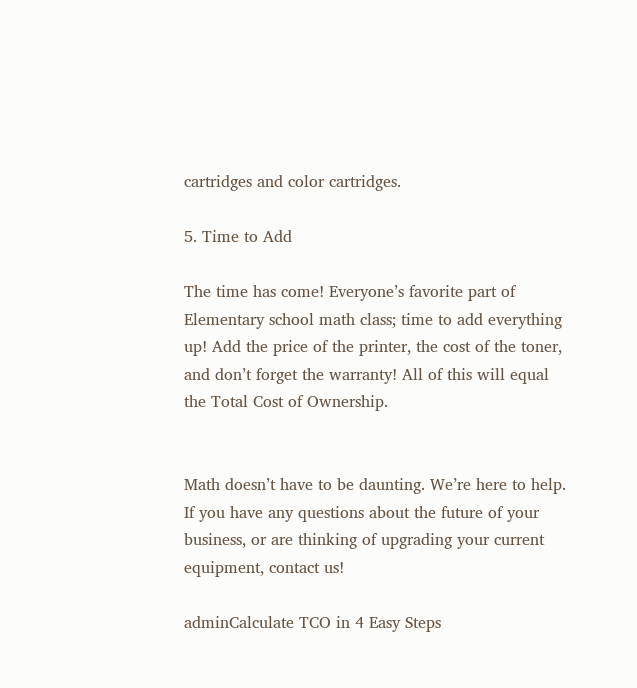cartridges and color cartridges.

5. Time to Add

The time has come! Everyone’s favorite part of Elementary school math class; time to add everything up! Add the price of the printer, the cost of the toner, and don’t forget the warranty! All of this will equal the Total Cost of Ownership.


Math doesn’t have to be daunting. We’re here to help. If you have any questions about the future of your business, or are thinking of upgrading your current equipment, contact us!

adminCalculate TCO in 4 Easy Steps